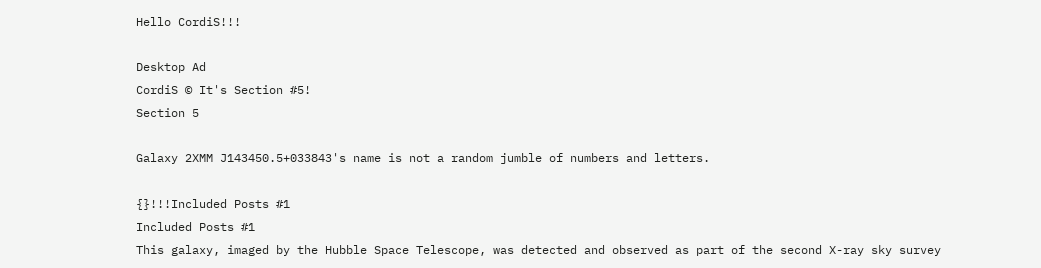Hello CordiS!!!

Desktop Ad
CordiS © It's Section #5!
Section 5

Galaxy 2XMM J143450.5+033843's name is not a random jumble of numbers and letters.

{}!!!Included Posts #1
Included Posts #1
This galaxy, imaged by the Hubble Space Telescope, was detected and observed as part of the second X-ray sky survey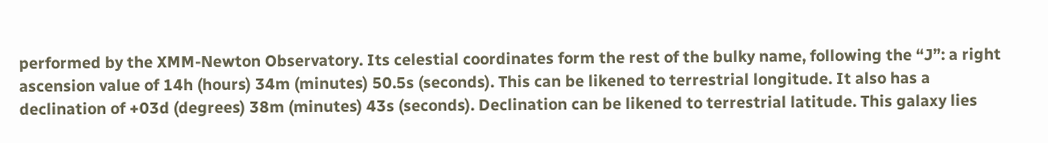performed by the XMM-Newton Observatory. Its celestial coordinates form the rest of the bulky name, following the “J”: a right ascension value of 14h (hours) 34m (minutes) 50.5s (seconds). This can be likened to terrestrial longitude. It also has a declination of +03d (degrees) 38m (minutes) 43s (seconds). Declination can be likened to terrestrial latitude. This galaxy lies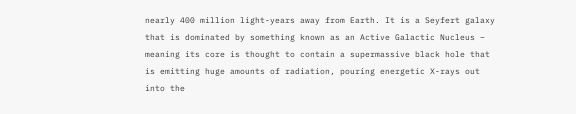nearly 400 million light-years away from Earth. It is a Seyfert galaxy that is dominated by something known as an Active Galactic Nucleus – meaning its core is thought to contain a supermassive black hole that is emitting huge amounts of radiation, pouring energetic X-rays out into the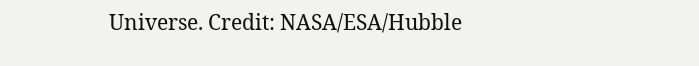Universe. Credit: NASA/ESA/Hubble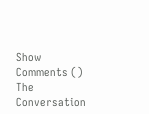Show Comments ()
The Conversation